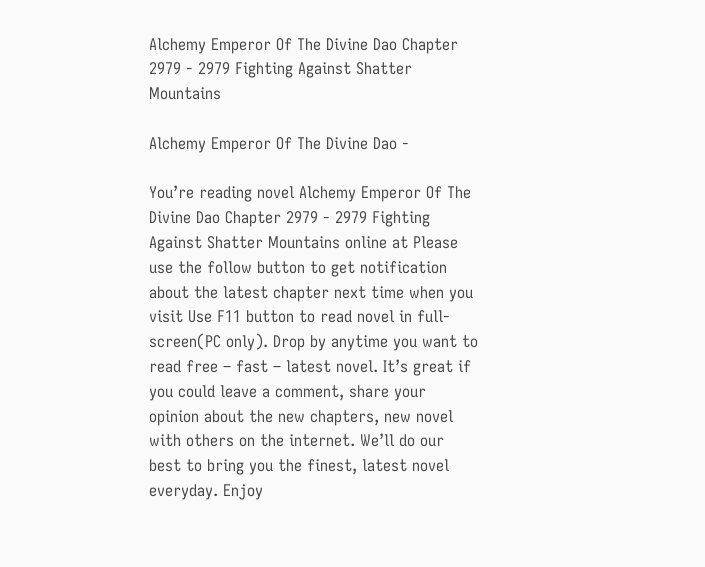Alchemy Emperor Of The Divine Dao Chapter 2979 - 2979 Fighting Against Shatter Mountains

Alchemy Emperor Of The Divine Dao -

You’re reading novel Alchemy Emperor Of The Divine Dao Chapter 2979 - 2979 Fighting Against Shatter Mountains online at Please use the follow button to get notification about the latest chapter next time when you visit Use F11 button to read novel in full-screen(PC only). Drop by anytime you want to read free – fast – latest novel. It’s great if you could leave a comment, share your opinion about the new chapters, new novel with others on the internet. We’ll do our best to bring you the finest, latest novel everyday. Enjoy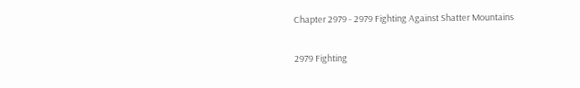Chapter 2979 - 2979 Fighting Against Shatter Mountains

2979 Fighting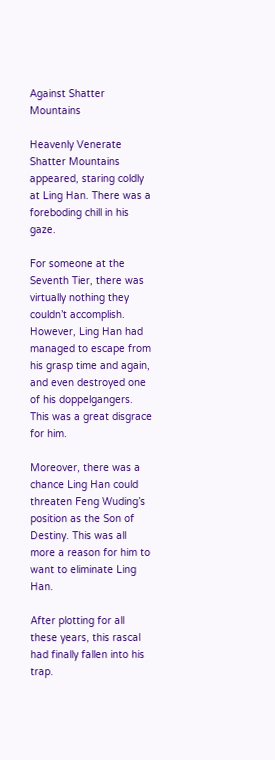Against Shatter Mountains

Heavenly Venerate Shatter Mountains appeared, staring coldly at Ling Han. There was a foreboding chill in his gaze.

For someone at the Seventh Tier, there was virtually nothing they couldn’t accomplish. However, Ling Han had managed to escape from his grasp time and again, and even destroyed one of his doppelgangers. This was a great disgrace for him.

Moreover, there was a chance Ling Han could threaten Feng Wuding’s position as the Son of Destiny. This was all more a reason for him to want to eliminate Ling Han.

After plotting for all these years, this rascal had finally fallen into his trap.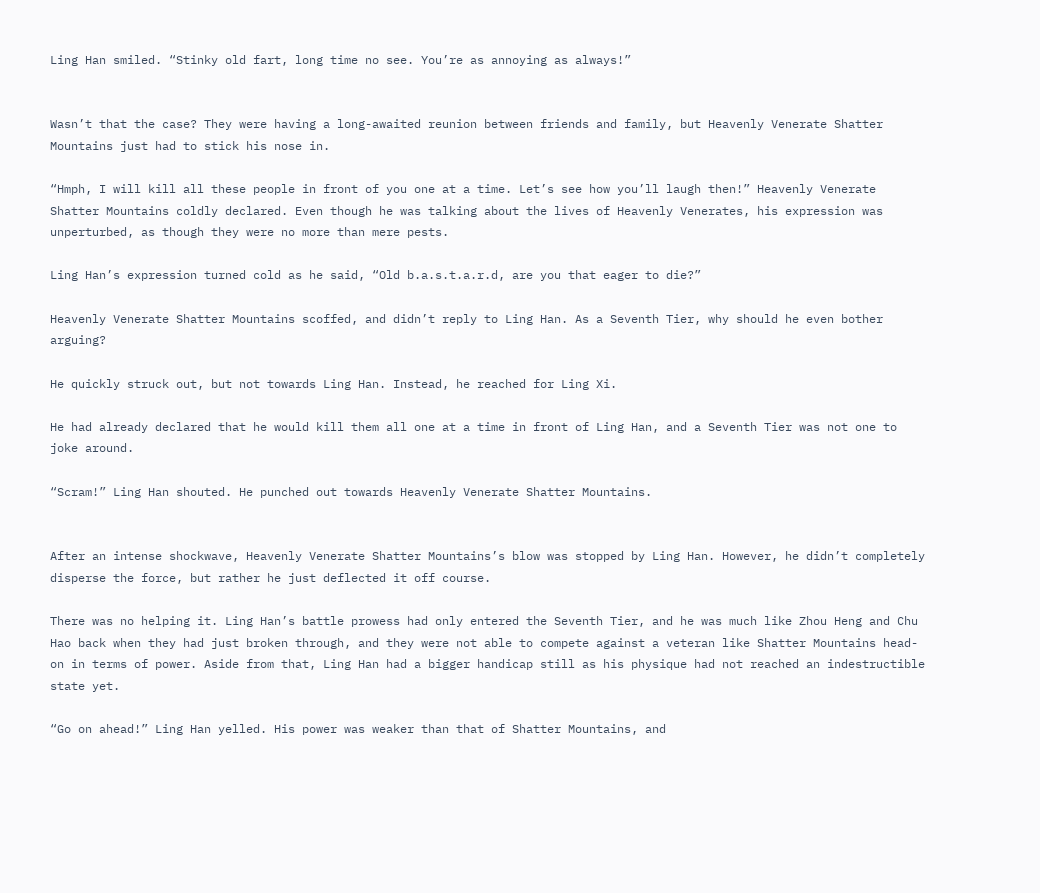Ling Han smiled. “Stinky old fart, long time no see. You’re as annoying as always!”


Wasn’t that the case? They were having a long-awaited reunion between friends and family, but Heavenly Venerate Shatter Mountains just had to stick his nose in.

“Hmph, I will kill all these people in front of you one at a time. Let’s see how you’ll laugh then!” Heavenly Venerate Shatter Mountains coldly declared. Even though he was talking about the lives of Heavenly Venerates, his expression was unperturbed, as though they were no more than mere pests.

Ling Han’s expression turned cold as he said, “Old b.a.s.t.a.r.d, are you that eager to die?”

Heavenly Venerate Shatter Mountains scoffed, and didn’t reply to Ling Han. As a Seventh Tier, why should he even bother arguing?

He quickly struck out, but not towards Ling Han. Instead, he reached for Ling Xi.

He had already declared that he would kill them all one at a time in front of Ling Han, and a Seventh Tier was not one to joke around.

“Scram!” Ling Han shouted. He punched out towards Heavenly Venerate Shatter Mountains.


After an intense shockwave, Heavenly Venerate Shatter Mountains’s blow was stopped by Ling Han. However, he didn’t completely disperse the force, but rather he just deflected it off course.

There was no helping it. Ling Han’s battle prowess had only entered the Seventh Tier, and he was much like Zhou Heng and Chu Hao back when they had just broken through, and they were not able to compete against a veteran like Shatter Mountains head-on in terms of power. Aside from that, Ling Han had a bigger handicap still as his physique had not reached an indestructible state yet.

“Go on ahead!” Ling Han yelled. His power was weaker than that of Shatter Mountains, and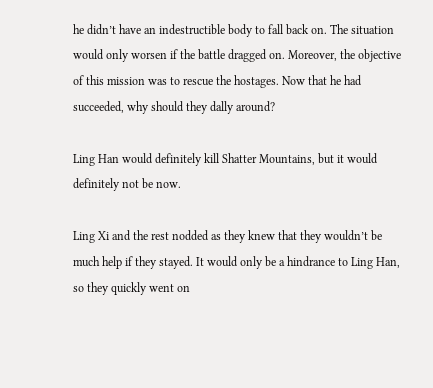he didn’t have an indestructible body to fall back on. The situation would only worsen if the battle dragged on. Moreover, the objective of this mission was to rescue the hostages. Now that he had succeeded, why should they dally around?

Ling Han would definitely kill Shatter Mountains, but it would definitely not be now.

Ling Xi and the rest nodded as they knew that they wouldn’t be much help if they stayed. It would only be a hindrance to Ling Han, so they quickly went on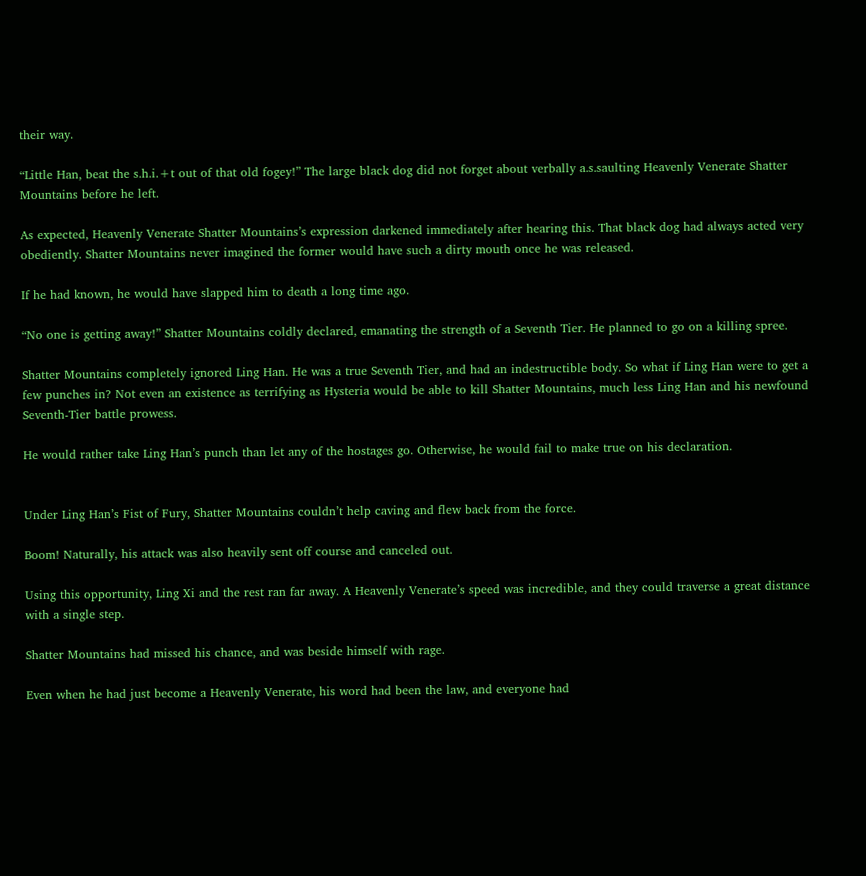their way.

“Little Han, beat the s.h.i.+t out of that old fogey!” The large black dog did not forget about verbally a.s.saulting Heavenly Venerate Shatter Mountains before he left.

As expected, Heavenly Venerate Shatter Mountains’s expression darkened immediately after hearing this. That black dog had always acted very obediently. Shatter Mountains never imagined the former would have such a dirty mouth once he was released.

If he had known, he would have slapped him to death a long time ago.

“No one is getting away!” Shatter Mountains coldly declared, emanating the strength of a Seventh Tier. He planned to go on a killing spree.

Shatter Mountains completely ignored Ling Han. He was a true Seventh Tier, and had an indestructible body. So what if Ling Han were to get a few punches in? Not even an existence as terrifying as Hysteria would be able to kill Shatter Mountains, much less Ling Han and his newfound Seventh-Tier battle prowess.

He would rather take Ling Han’s punch than let any of the hostages go. Otherwise, he would fail to make true on his declaration.


Under Ling Han’s Fist of Fury, Shatter Mountains couldn’t help caving and flew back from the force.

Boom! Naturally, his attack was also heavily sent off course and canceled out.

Using this opportunity, Ling Xi and the rest ran far away. A Heavenly Venerate’s speed was incredible, and they could traverse a great distance with a single step.

Shatter Mountains had missed his chance, and was beside himself with rage.

Even when he had just become a Heavenly Venerate, his word had been the law, and everyone had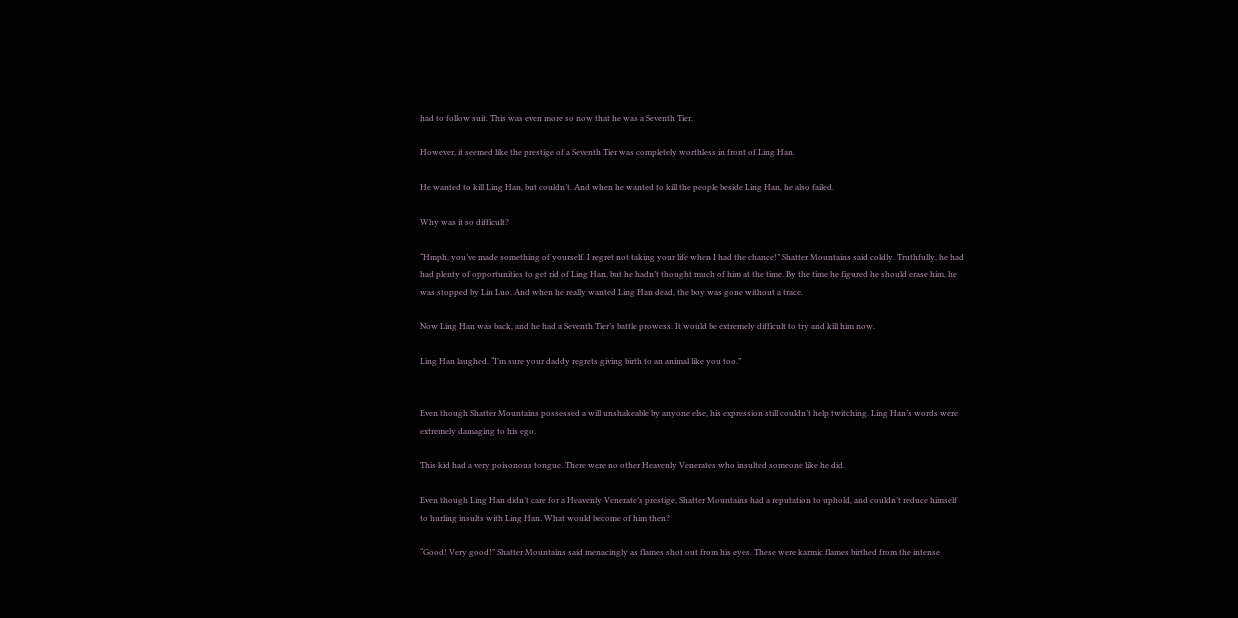had to follow suit. This was even more so now that he was a Seventh Tier.

However, it seemed like the prestige of a Seventh Tier was completely worthless in front of Ling Han.

He wanted to kill Ling Han, but couldn’t. And when he wanted to kill the people beside Ling Han, he also failed.

Why was it so difficult?

“Hmph, you’ve made something of yourself. I regret not taking your life when I had the chance!” Shatter Mountains said coldly. Truthfully, he had had plenty of opportunities to get rid of Ling Han, but he hadn’t thought much of him at the time. By the time he figured he should erase him, he was stopped by Lin Luo. And when he really wanted Ling Han dead, the boy was gone without a trace.

Now Ling Han was back, and he had a Seventh Tier’s battle prowess. It would be extremely difficult to try and kill him now.

Ling Han laughed. “I’m sure your daddy regrets giving birth to an animal like you too.”


Even though Shatter Mountains possessed a will unshakeable by anyone else, his expression still couldn’t help twitching. Ling Han’s words were extremely damaging to his ego.

This kid had a very poisonous tongue. There were no other Heavenly Venerates who insulted someone like he did.

Even though Ling Han didn’t care for a Heavenly Venerate’s prestige, Shatter Mountains had a reputation to uphold, and couldn’t reduce himself to hurling insults with Ling Han. What would become of him then?

“Good! Very good!” Shatter Mountains said menacingly as flames shot out from his eyes. These were karmic flames birthed from the intense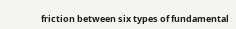friction between six types of fundamental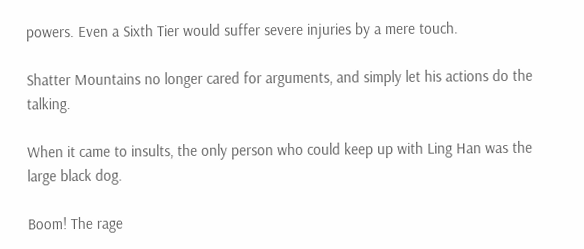powers. Even a Sixth Tier would suffer severe injuries by a mere touch.

Shatter Mountains no longer cared for arguments, and simply let his actions do the talking.

When it came to insults, the only person who could keep up with Ling Han was the large black dog.

Boom! The rage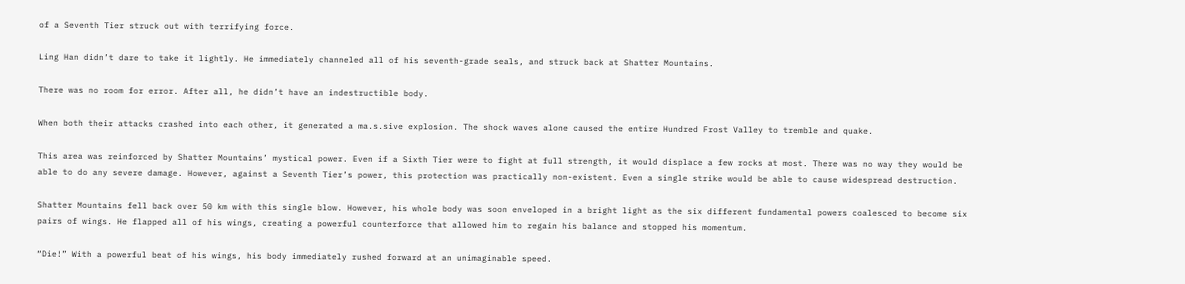of a Seventh Tier struck out with terrifying force.

Ling Han didn’t dare to take it lightly. He immediately channeled all of his seventh-grade seals, and struck back at Shatter Mountains.

There was no room for error. After all, he didn’t have an indestructible body.

When both their attacks crashed into each other, it generated a ma.s.sive explosion. The shock waves alone caused the entire Hundred Frost Valley to tremble and quake.

This area was reinforced by Shatter Mountains’ mystical power. Even if a Sixth Tier were to fight at full strength, it would displace a few rocks at most. There was no way they would be able to do any severe damage. However, against a Seventh Tier’s power, this protection was practically non-existent. Even a single strike would be able to cause widespread destruction.

Shatter Mountains fell back over 50 km with this single blow. However, his whole body was soon enveloped in a bright light as the six different fundamental powers coalesced to become six pairs of wings. He flapped all of his wings, creating a powerful counterforce that allowed him to regain his balance and stopped his momentum.

“Die!” With a powerful beat of his wings, his body immediately rushed forward at an unimaginable speed.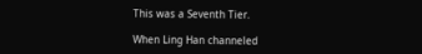This was a Seventh Tier.

When Ling Han channeled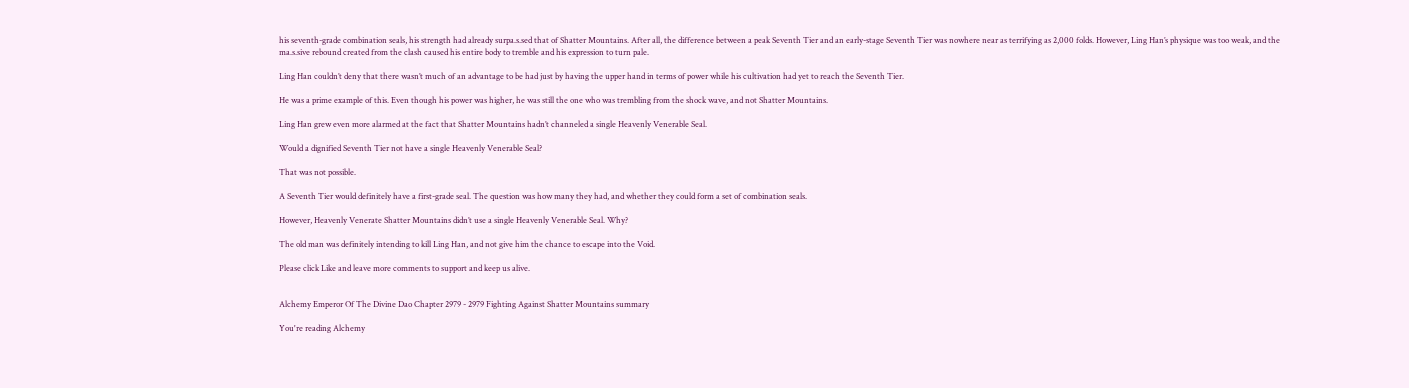his seventh-grade combination seals, his strength had already surpa.s.sed that of Shatter Mountains. After all, the difference between a peak Seventh Tier and an early-stage Seventh Tier was nowhere near as terrifying as 2,000 folds. However, Ling Han’s physique was too weak, and the ma.s.sive rebound created from the clash caused his entire body to tremble and his expression to turn pale.

Ling Han couldn’t deny that there wasn’t much of an advantage to be had just by having the upper hand in terms of power while his cultivation had yet to reach the Seventh Tier.

He was a prime example of this. Even though his power was higher, he was still the one who was trembling from the shock wave, and not Shatter Mountains.

Ling Han grew even more alarmed at the fact that Shatter Mountains hadn’t channeled a single Heavenly Venerable Seal.

Would a dignified Seventh Tier not have a single Heavenly Venerable Seal?

That was not possible.

A Seventh Tier would definitely have a first-grade seal. The question was how many they had, and whether they could form a set of combination seals.

However, Heavenly Venerate Shatter Mountains didn’t use a single Heavenly Venerable Seal. Why?

The old man was definitely intending to kill Ling Han, and not give him the chance to escape into the Void.

Please click Like and leave more comments to support and keep us alive.


Alchemy Emperor Of The Divine Dao Chapter 2979 - 2979 Fighting Against Shatter Mountains summary

You're reading Alchemy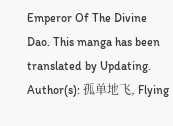Emperor Of The Divine Dao. This manga has been translated by Updating. Author(s): 孤单地飞, Flying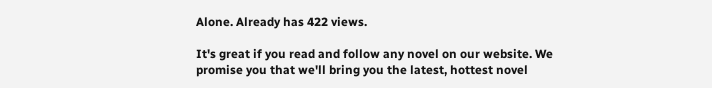Alone. Already has 422 views.

It's great if you read and follow any novel on our website. We promise you that we'll bring you the latest, hottest novel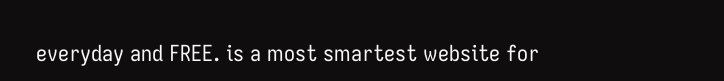everyday and FREE. is a most smartest website for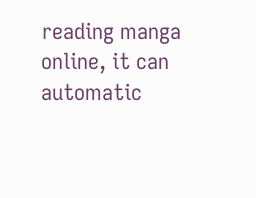reading manga online, it can automatic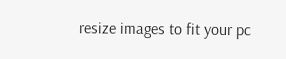resize images to fit your pc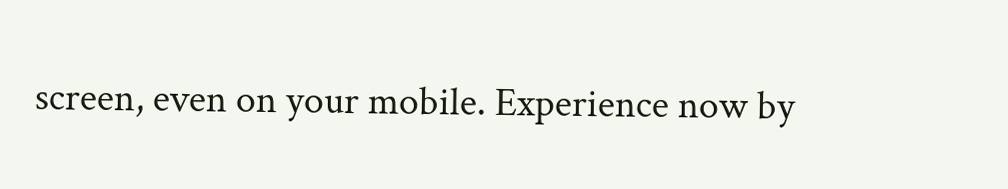screen, even on your mobile. Experience now by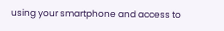using your smartphone and access to